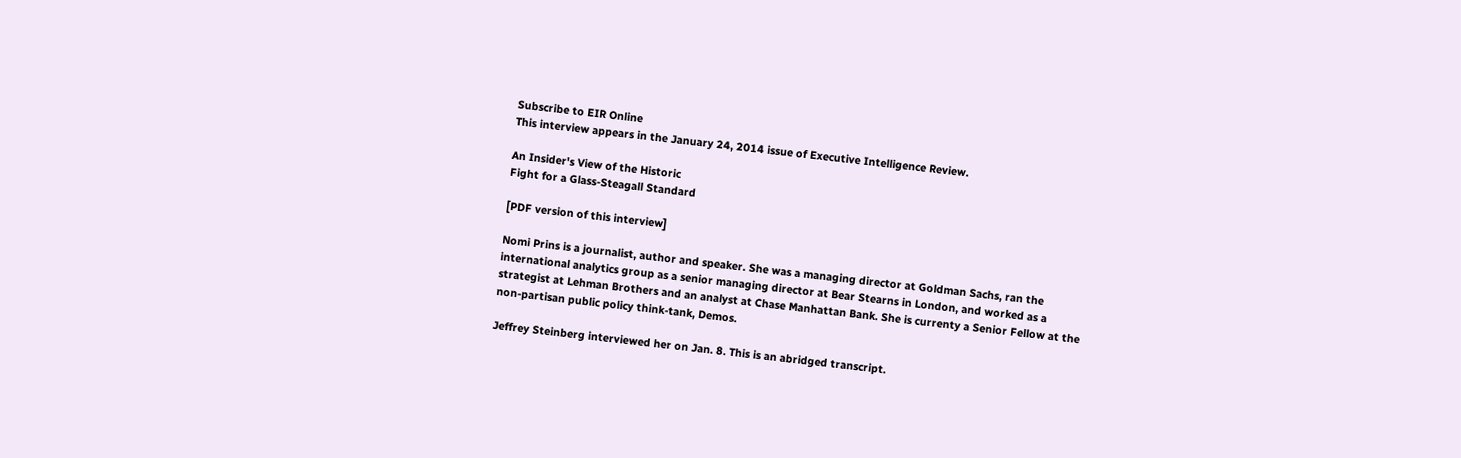Subscribe to EIR Online
This interview appears in the January 24, 2014 issue of Executive Intelligence Review.

An Insider's View of the Historic
Fight for a Glass-Steagall Standard

[PDF version of this interview]

Nomi Prins is a journalist, author and speaker. She was a managing director at Goldman Sachs, ran the international analytics group as a senior managing director at Bear Stearns in London, and worked as a strategist at Lehman Brothers and an analyst at Chase Manhattan Bank. She is currenty a Senior Fellow at the non-partisan public policy think-tank, Demos.

Jeffrey Steinberg interviewed her on Jan. 8. This is an abridged transcript.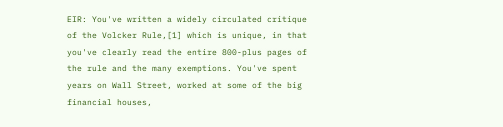EIR: You've written a widely circulated critique of the Volcker Rule,[1] which is unique, in that you've clearly read the entire 800-plus pages of the rule and the many exemptions. You've spent years on Wall Street, worked at some of the big financial houses,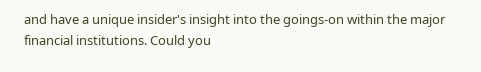and have a unique insider's insight into the goings-on within the major financial institutions. Could you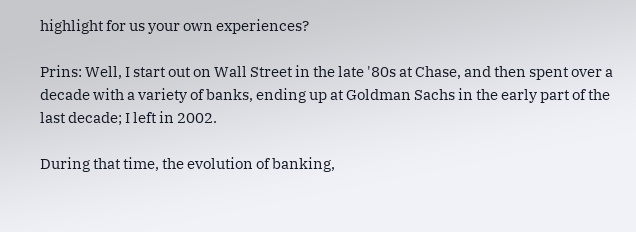highlight for us your own experiences?

Prins: Well, I start out on Wall Street in the late '80s at Chase, and then spent over a decade with a variety of banks, ending up at Goldman Sachs in the early part of the last decade; I left in 2002.

During that time, the evolution of banking,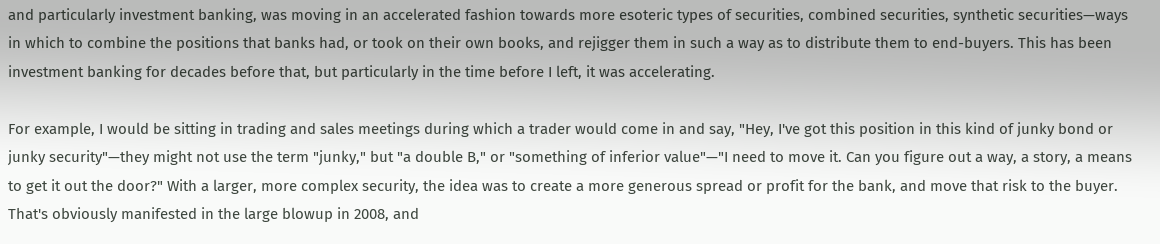and particularly investment banking, was moving in an accelerated fashion towards more esoteric types of securities, combined securities, synthetic securities—ways in which to combine the positions that banks had, or took on their own books, and rejigger them in such a way as to distribute them to end-buyers. This has been investment banking for decades before that, but particularly in the time before I left, it was accelerating.

For example, I would be sitting in trading and sales meetings during which a trader would come in and say, "Hey, I've got this position in this kind of junky bond or junky security"—they might not use the term "junky," but "a double B," or "something of inferior value"—"I need to move it. Can you figure out a way, a story, a means to get it out the door?" With a larger, more complex security, the idea was to create a more generous spread or profit for the bank, and move that risk to the buyer. That's obviously manifested in the large blowup in 2008, and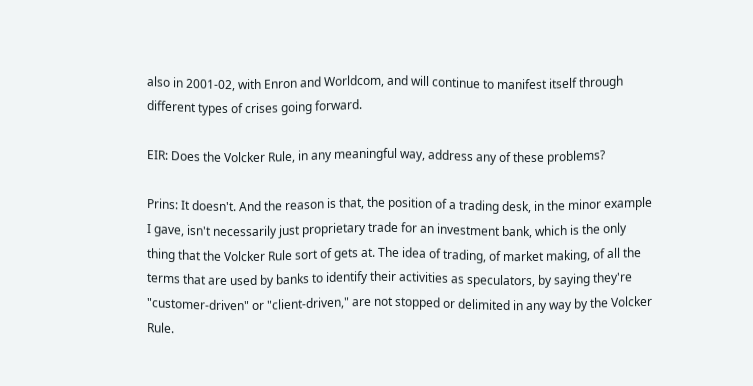also in 2001-02, with Enron and Worldcom, and will continue to manifest itself through different types of crises going forward.

EIR: Does the Volcker Rule, in any meaningful way, address any of these problems?

Prins: It doesn't. And the reason is that, the position of a trading desk, in the minor example I gave, isn't necessarily just proprietary trade for an investment bank, which is the only thing that the Volcker Rule sort of gets at. The idea of trading, of market making, of all the terms that are used by banks to identify their activities as speculators, by saying they're "customer-driven" or "client-driven," are not stopped or delimited in any way by the Volcker Rule.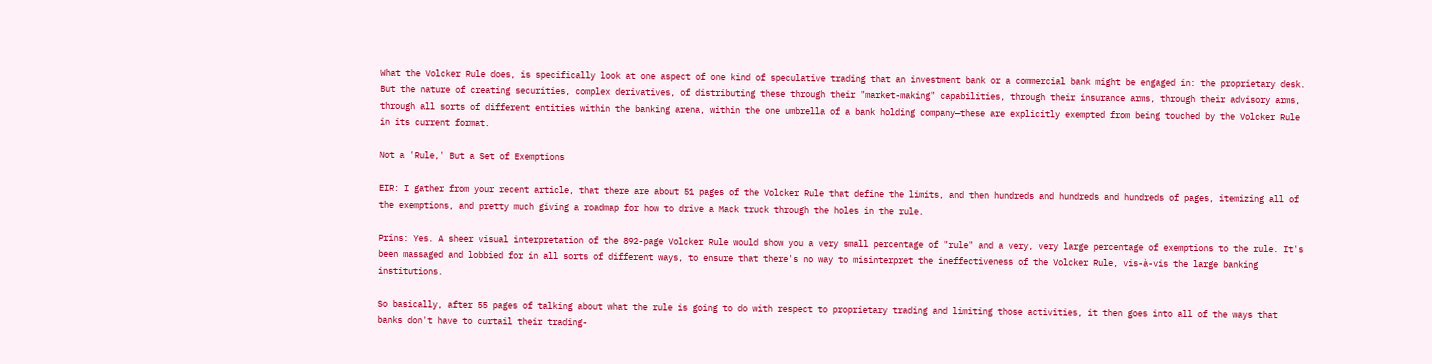What the Volcker Rule does, is specifically look at one aspect of one kind of speculative trading that an investment bank or a commercial bank might be engaged in: the proprietary desk. But the nature of creating securities, complex derivatives, of distributing these through their "market-making" capabilities, through their insurance arms, through their advisory arms, through all sorts of different entities within the banking arena, within the one umbrella of a bank holding company—these are explicitly exempted from being touched by the Volcker Rule in its current format.

Not a 'Rule,' But a Set of Exemptions

EIR: I gather from your recent article, that there are about 51 pages of the Volcker Rule that define the limits, and then hundreds and hundreds and hundreds of pages, itemizing all of the exemptions, and pretty much giving a roadmap for how to drive a Mack truck through the holes in the rule.

Prins: Yes. A sheer visual interpretation of the 892-page Volcker Rule would show you a very small percentage of "rule" and a very, very large percentage of exemptions to the rule. It's been massaged and lobbied for in all sorts of different ways, to ensure that there's no way to misinterpret the ineffectiveness of the Volcker Rule, vis-à-vis the large banking institutions.

So basically, after 55 pages of talking about what the rule is going to do with respect to proprietary trading and limiting those activities, it then goes into all of the ways that banks don't have to curtail their trading-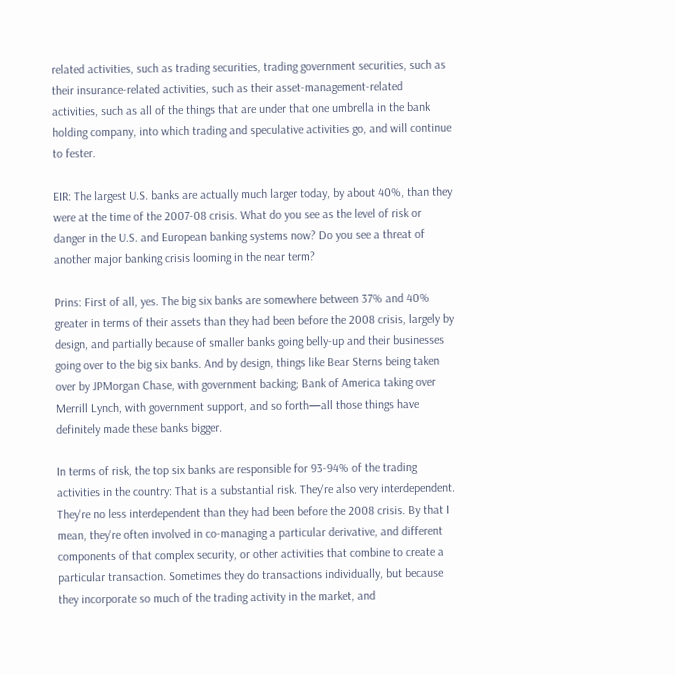related activities, such as trading securities, trading government securities, such as their insurance-related activities, such as their asset-management-related activities, such as all of the things that are under that one umbrella in the bank holding company, into which trading and speculative activities go, and will continue to fester.

EIR: The largest U.S. banks are actually much larger today, by about 40%, than they were at the time of the 2007-08 crisis. What do you see as the level of risk or danger in the U.S. and European banking systems now? Do you see a threat of another major banking crisis looming in the near term?

Prins: First of all, yes. The big six banks are somewhere between 37% and 40% greater in terms of their assets than they had been before the 2008 crisis, largely by design, and partially because of smaller banks going belly-up and their businesses going over to the big six banks. And by design, things like Bear Sterns being taken over by JPMorgan Chase, with government backing; Bank of America taking over Merrill Lynch, with government support, and so forth—all those things have definitely made these banks bigger.

In terms of risk, the top six banks are responsible for 93-94% of the trading activities in the country: That is a substantial risk. They're also very interdependent. They're no less interdependent than they had been before the 2008 crisis. By that I mean, they're often involved in co-managing a particular derivative, and different components of that complex security, or other activities that combine to create a particular transaction. Sometimes they do transactions individually, but because they incorporate so much of the trading activity in the market, and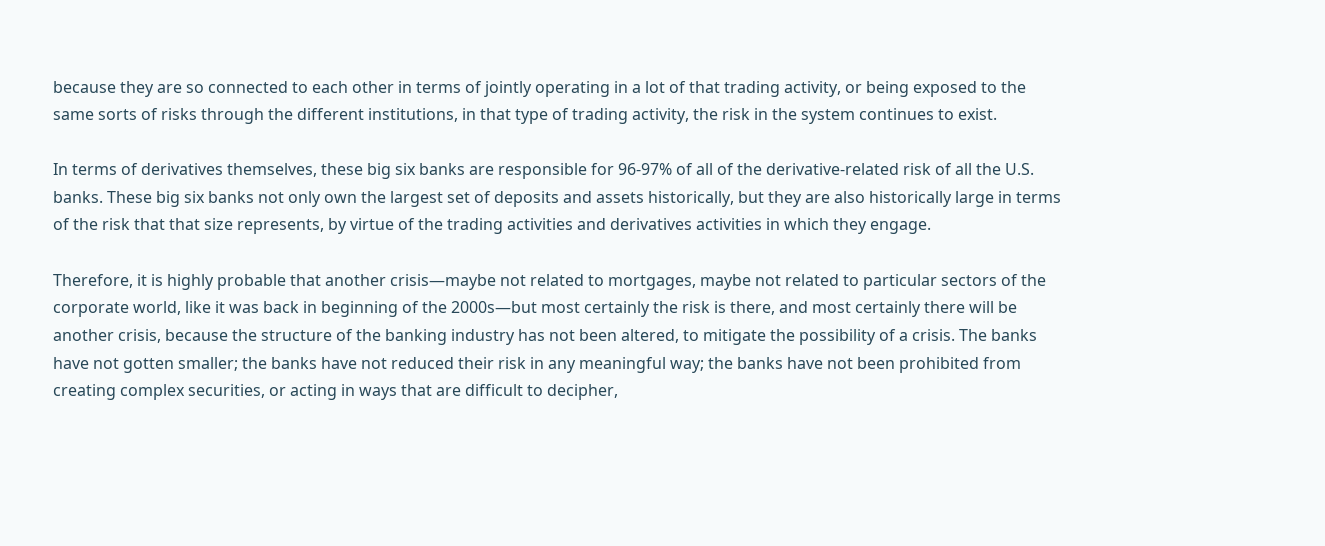because they are so connected to each other in terms of jointly operating in a lot of that trading activity, or being exposed to the same sorts of risks through the different institutions, in that type of trading activity, the risk in the system continues to exist.

In terms of derivatives themselves, these big six banks are responsible for 96-97% of all of the derivative-related risk of all the U.S. banks. These big six banks not only own the largest set of deposits and assets historically, but they are also historically large in terms of the risk that that size represents, by virtue of the trading activities and derivatives activities in which they engage.

Therefore, it is highly probable that another crisis—maybe not related to mortgages, maybe not related to particular sectors of the corporate world, like it was back in beginning of the 2000s—but most certainly the risk is there, and most certainly there will be another crisis, because the structure of the banking industry has not been altered, to mitigate the possibility of a crisis. The banks have not gotten smaller; the banks have not reduced their risk in any meaningful way; the banks have not been prohibited from creating complex securities, or acting in ways that are difficult to decipher,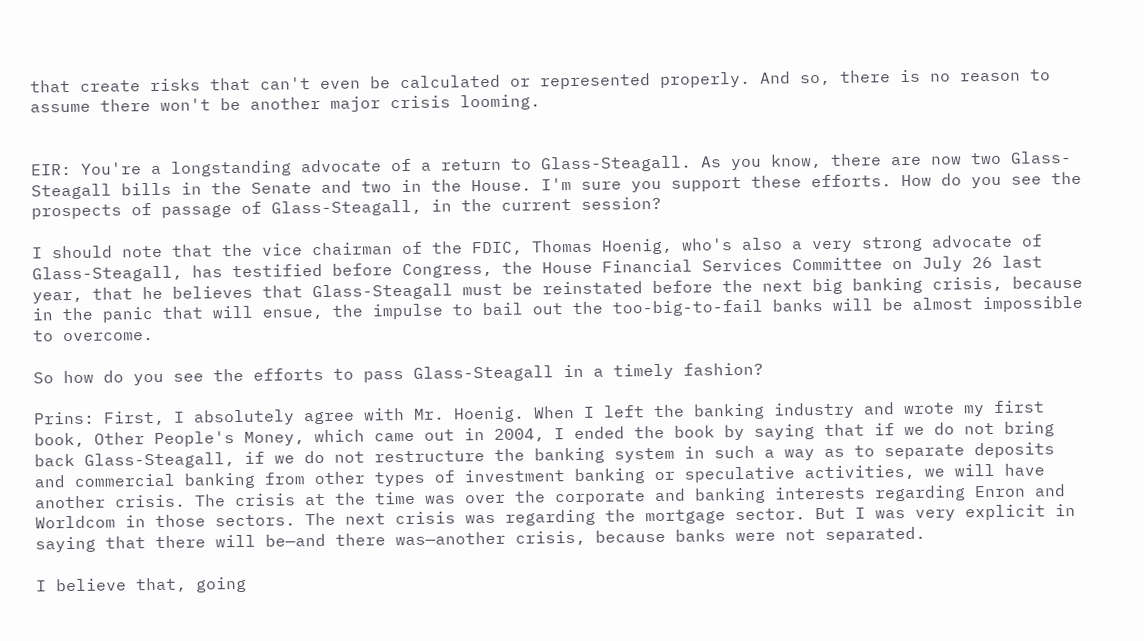that create risks that can't even be calculated or represented properly. And so, there is no reason to assume there won't be another major crisis looming.


EIR: You're a longstanding advocate of a return to Glass-Steagall. As you know, there are now two Glass-Steagall bills in the Senate and two in the House. I'm sure you support these efforts. How do you see the prospects of passage of Glass-Steagall, in the current session?

I should note that the vice chairman of the FDIC, Thomas Hoenig, who's also a very strong advocate of Glass-Steagall, has testified before Congress, the House Financial Services Committee on July 26 last year, that he believes that Glass-Steagall must be reinstated before the next big banking crisis, because in the panic that will ensue, the impulse to bail out the too-big-to-fail banks will be almost impossible to overcome.

So how do you see the efforts to pass Glass-Steagall in a timely fashion?

Prins: First, I absolutely agree with Mr. Hoenig. When I left the banking industry and wrote my first book, Other People's Money, which came out in 2004, I ended the book by saying that if we do not bring back Glass-Steagall, if we do not restructure the banking system in such a way as to separate deposits and commercial banking from other types of investment banking or speculative activities, we will have another crisis. The crisis at the time was over the corporate and banking interests regarding Enron and Worldcom in those sectors. The next crisis was regarding the mortgage sector. But I was very explicit in saying that there will be—and there was—another crisis, because banks were not separated.

I believe that, going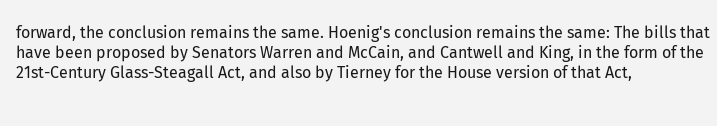forward, the conclusion remains the same. Hoenig's conclusion remains the same: The bills that have been proposed by Senators Warren and McCain, and Cantwell and King, in the form of the 21st-Century Glass-Steagall Act, and also by Tierney for the House version of that Act,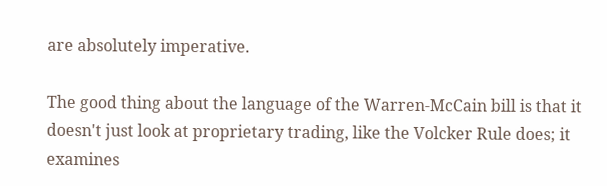are absolutely imperative.

The good thing about the language of the Warren-McCain bill is that it doesn't just look at proprietary trading, like the Volcker Rule does; it examines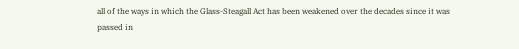all of the ways in which the Glass-Steagall Act has been weakened over the decades since it was passed in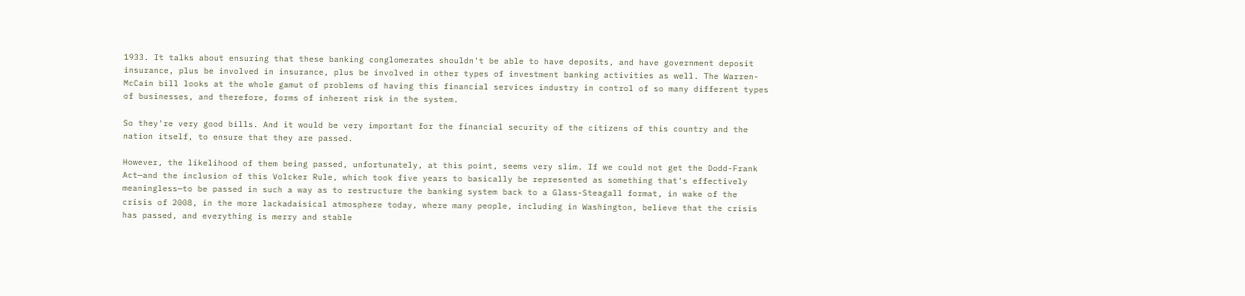1933. It talks about ensuring that these banking conglomerates shouldn't be able to have deposits, and have government deposit insurance, plus be involved in insurance, plus be involved in other types of investment banking activities as well. The Warren-McCain bill looks at the whole gamut of problems of having this financial services industry in control of so many different types of businesses, and therefore, forms of inherent risk in the system.

So they're very good bills. And it would be very important for the financial security of the citizens of this country and the nation itself, to ensure that they are passed.

However, the likelihood of them being passed, unfortunately, at this point, seems very slim. If we could not get the Dodd-Frank Act—and the inclusion of this Volcker Rule, which took five years to basically be represented as something that's effectively meaningless—to be passed in such a way as to restructure the banking system back to a Glass-Steagall format, in wake of the crisis of 2008, in the more lackadaisical atmosphere today, where many people, including in Washington, believe that the crisis has passed, and everything is merry and stable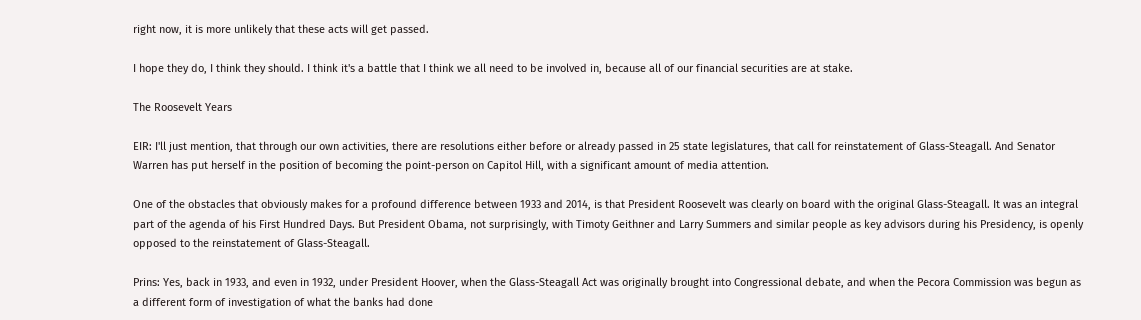right now, it is more unlikely that these acts will get passed.

I hope they do, I think they should. I think it's a battle that I think we all need to be involved in, because all of our financial securities are at stake.

The Roosevelt Years

EIR: I'll just mention, that through our own activities, there are resolutions either before or already passed in 25 state legislatures, that call for reinstatement of Glass-Steagall. And Senator Warren has put herself in the position of becoming the point-person on Capitol Hill, with a significant amount of media attention.

One of the obstacles that obviously makes for a profound difference between 1933 and 2014, is that President Roosevelt was clearly on board with the original Glass-Steagall. It was an integral part of the agenda of his First Hundred Days. But President Obama, not surprisingly, with Timoty Geithner and Larry Summers and similar people as key advisors during his Presidency, is openly opposed to the reinstatement of Glass-Steagall.

Prins: Yes, back in 1933, and even in 1932, under President Hoover, when the Glass-Steagall Act was originally brought into Congressional debate, and when the Pecora Commission was begun as a different form of investigation of what the banks had done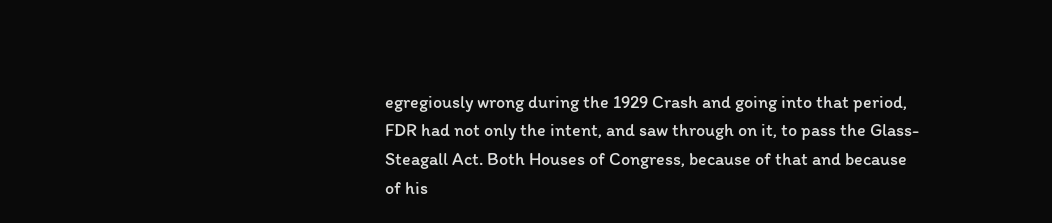egregiously wrong during the 1929 Crash and going into that period, FDR had not only the intent, and saw through on it, to pass the Glass-Steagall Act. Both Houses of Congress, because of that and because of his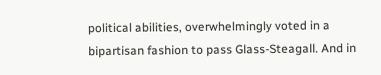political abilities, overwhelmingly voted in a bipartisan fashion to pass Glass-Steagall. And in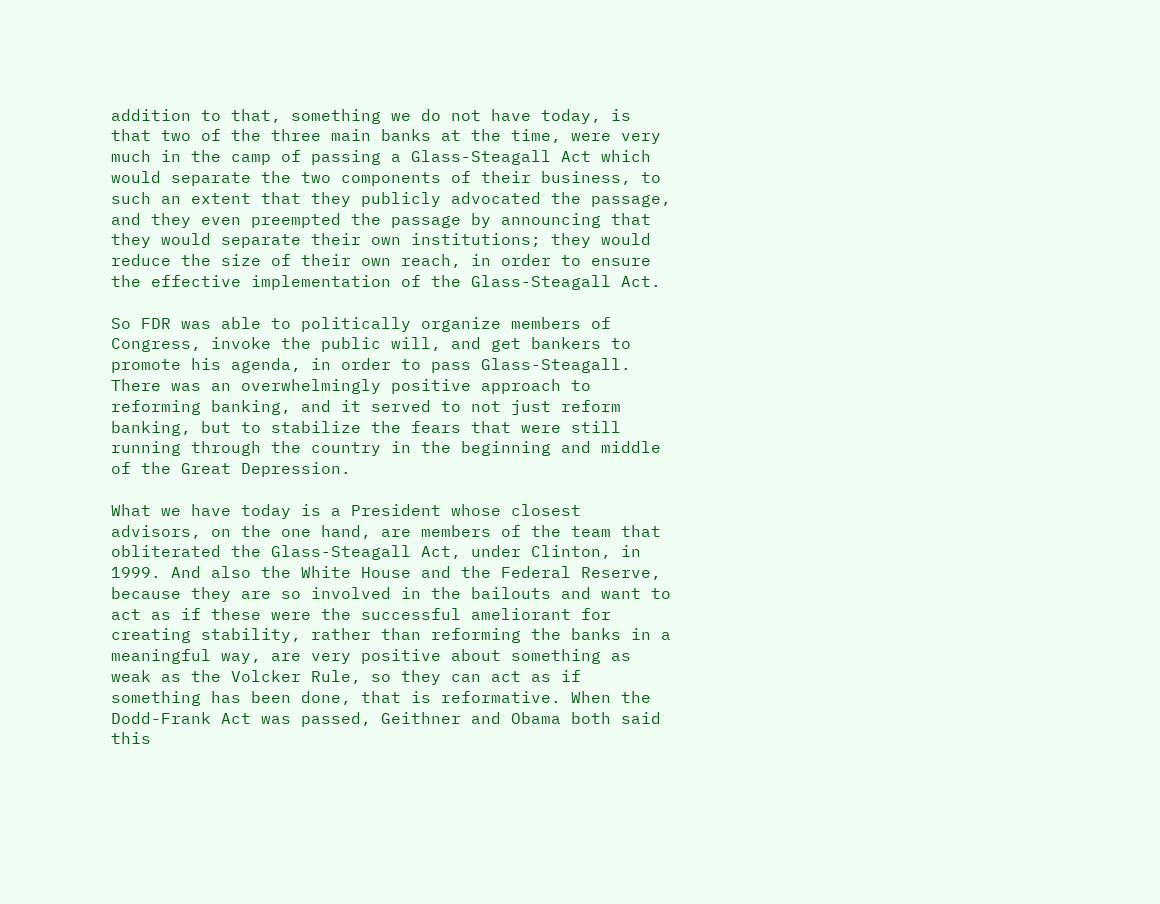addition to that, something we do not have today, is that two of the three main banks at the time, were very much in the camp of passing a Glass-Steagall Act which would separate the two components of their business, to such an extent that they publicly advocated the passage, and they even preempted the passage by announcing that they would separate their own institutions; they would reduce the size of their own reach, in order to ensure the effective implementation of the Glass-Steagall Act.

So FDR was able to politically organize members of Congress, invoke the public will, and get bankers to promote his agenda, in order to pass Glass-Steagall. There was an overwhelmingly positive approach to reforming banking, and it served to not just reform banking, but to stabilize the fears that were still running through the country in the beginning and middle of the Great Depression.

What we have today is a President whose closest advisors, on the one hand, are members of the team that obliterated the Glass-Steagall Act, under Clinton, in 1999. And also the White House and the Federal Reserve, because they are so involved in the bailouts and want to act as if these were the successful ameliorant for creating stability, rather than reforming the banks in a meaningful way, are very positive about something as weak as the Volcker Rule, so they can act as if something has been done, that is reformative. When the Dodd-Frank Act was passed, Geithner and Obama both said this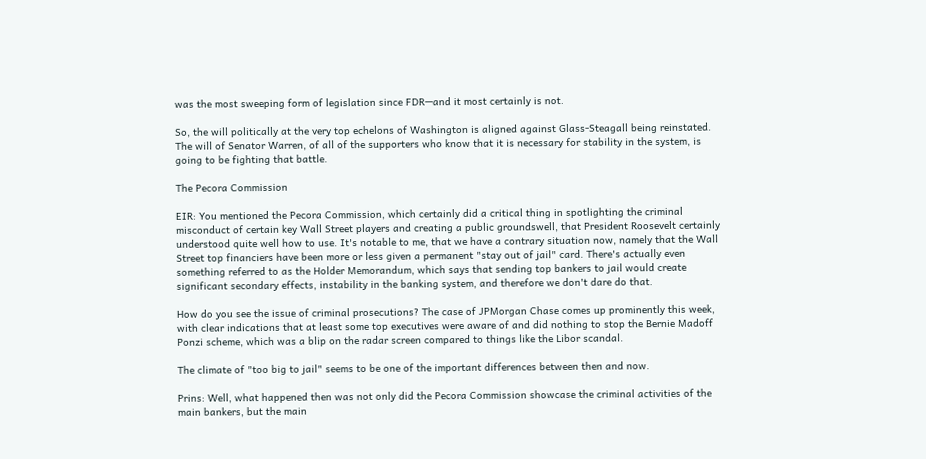was the most sweeping form of legislation since FDR—and it most certainly is not.

So, the will politically at the very top echelons of Washington is aligned against Glass-Steagall being reinstated. The will of Senator Warren, of all of the supporters who know that it is necessary for stability in the system, is going to be fighting that battle.

The Pecora Commission

EIR: You mentioned the Pecora Commission, which certainly did a critical thing in spotlighting the criminal misconduct of certain key Wall Street players and creating a public groundswell, that President Roosevelt certainly understood quite well how to use. It's notable to me, that we have a contrary situation now, namely that the Wall Street top financiers have been more or less given a permanent "stay out of jail" card. There's actually even something referred to as the Holder Memorandum, which says that sending top bankers to jail would create significant secondary effects, instability in the banking system, and therefore we don't dare do that.

How do you see the issue of criminal prosecutions? The case of JPMorgan Chase comes up prominently this week, with clear indications that at least some top executives were aware of and did nothing to stop the Bernie Madoff Ponzi scheme, which was a blip on the radar screen compared to things like the Libor scandal.

The climate of "too big to jail" seems to be one of the important differences between then and now.

Prins: Well, what happened then was not only did the Pecora Commission showcase the criminal activities of the main bankers, but the main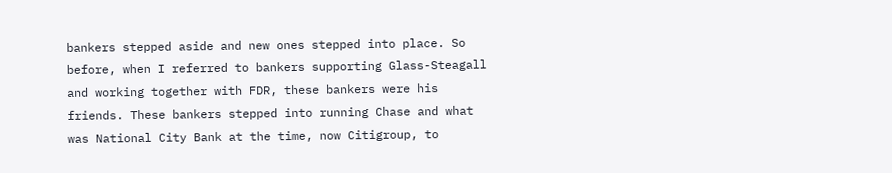bankers stepped aside and new ones stepped into place. So before, when I referred to bankers supporting Glass-Steagall and working together with FDR, these bankers were his friends. These bankers stepped into running Chase and what was National City Bank at the time, now Citigroup, to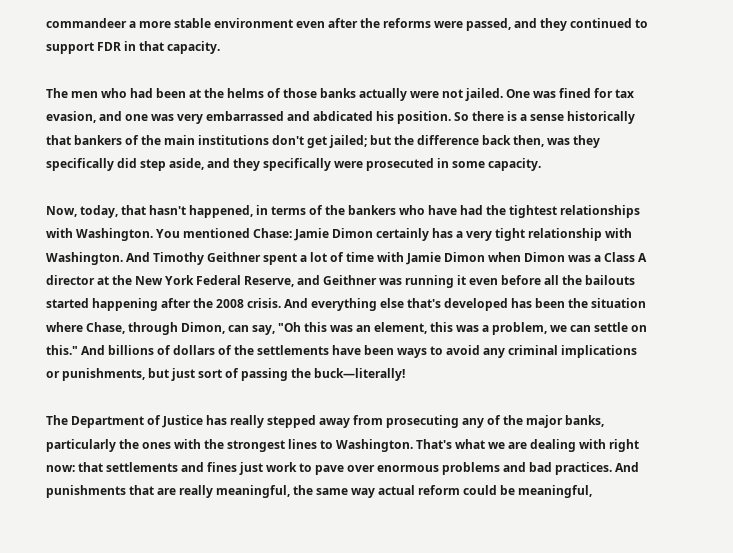commandeer a more stable environment even after the reforms were passed, and they continued to support FDR in that capacity.

The men who had been at the helms of those banks actually were not jailed. One was fined for tax evasion, and one was very embarrassed and abdicated his position. So there is a sense historically that bankers of the main institutions don't get jailed; but the difference back then, was they specifically did step aside, and they specifically were prosecuted in some capacity.

Now, today, that hasn't happened, in terms of the bankers who have had the tightest relationships with Washington. You mentioned Chase: Jamie Dimon certainly has a very tight relationship with Washington. And Timothy Geithner spent a lot of time with Jamie Dimon when Dimon was a Class A director at the New York Federal Reserve, and Geithner was running it even before all the bailouts started happening after the 2008 crisis. And everything else that's developed has been the situation where Chase, through Dimon, can say, "Oh this was an element, this was a problem, we can settle on this." And billions of dollars of the settlements have been ways to avoid any criminal implications or punishments, but just sort of passing the buck—literally!

The Department of Justice has really stepped away from prosecuting any of the major banks, particularly the ones with the strongest lines to Washington. That's what we are dealing with right now: that settlements and fines just work to pave over enormous problems and bad practices. And punishments that are really meaningful, the same way actual reform could be meaningful,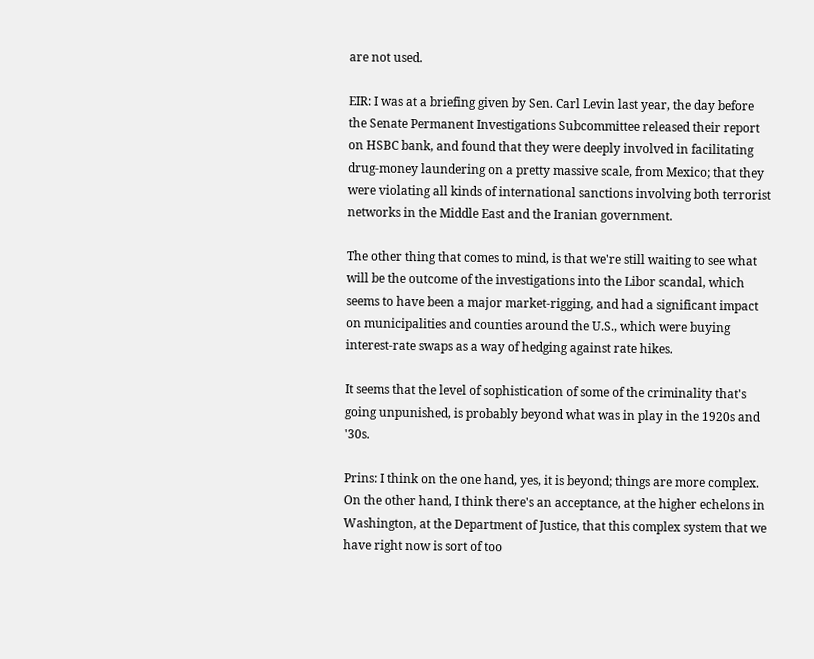are not used.

EIR: I was at a briefing given by Sen. Carl Levin last year, the day before the Senate Permanent Investigations Subcommittee released their report on HSBC bank, and found that they were deeply involved in facilitating drug-money laundering on a pretty massive scale, from Mexico; that they were violating all kinds of international sanctions involving both terrorist networks in the Middle East and the Iranian government.

The other thing that comes to mind, is that we're still waiting to see what will be the outcome of the investigations into the Libor scandal, which seems to have been a major market-rigging, and had a significant impact on municipalities and counties around the U.S., which were buying interest-rate swaps as a way of hedging against rate hikes.

It seems that the level of sophistication of some of the criminality that's going unpunished, is probably beyond what was in play in the 1920s and '30s.

Prins: I think on the one hand, yes, it is beyond; things are more complex. On the other hand, I think there's an acceptance, at the higher echelons in Washington, at the Department of Justice, that this complex system that we have right now is sort of too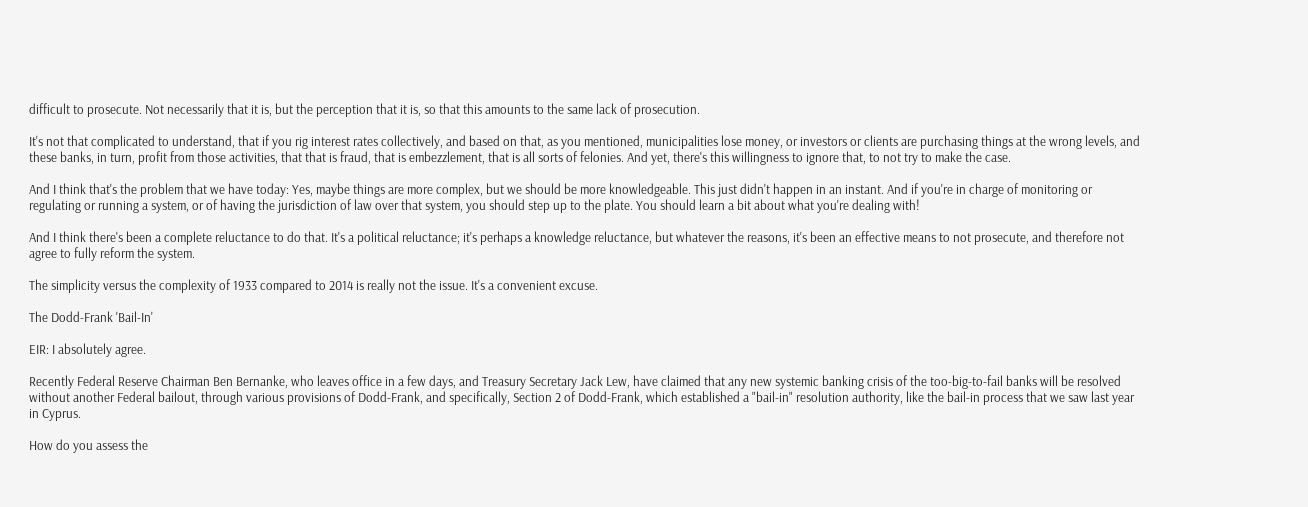difficult to prosecute. Not necessarily that it is, but the perception that it is, so that this amounts to the same lack of prosecution.

It's not that complicated to understand, that if you rig interest rates collectively, and based on that, as you mentioned, municipalities lose money, or investors or clients are purchasing things at the wrong levels, and these banks, in turn, profit from those activities, that that is fraud, that is embezzlement, that is all sorts of felonies. And yet, there's this willingness to ignore that, to not try to make the case.

And I think that's the problem that we have today: Yes, maybe things are more complex, but we should be more knowledgeable. This just didn't happen in an instant. And if you're in charge of monitoring or regulating or running a system, or of having the jurisdiction of law over that system, you should step up to the plate. You should learn a bit about what you're dealing with!

And I think there's been a complete reluctance to do that. It's a political reluctance; it's perhaps a knowledge reluctance, but whatever the reasons, it's been an effective means to not prosecute, and therefore not agree to fully reform the system.

The simplicity versus the complexity of 1933 compared to 2014 is really not the issue. It's a convenient excuse.

The Dodd-Frank 'Bail-In'

EIR: I absolutely agree.

Recently Federal Reserve Chairman Ben Bernanke, who leaves office in a few days, and Treasury Secretary Jack Lew, have claimed that any new systemic banking crisis of the too-big-to-fail banks will be resolved without another Federal bailout, through various provisions of Dodd-Frank, and specifically, Section 2 of Dodd-Frank, which established a "bail-in" resolution authority, like the bail-in process that we saw last year in Cyprus.

How do you assess the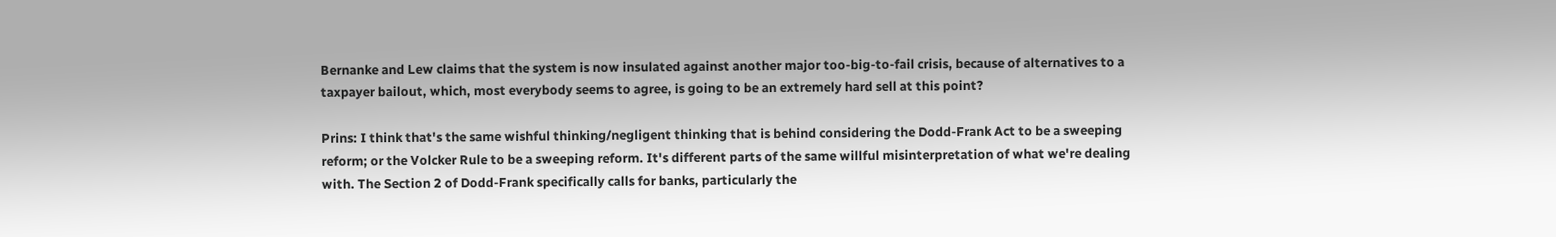Bernanke and Lew claims that the system is now insulated against another major too-big-to-fail crisis, because of alternatives to a taxpayer bailout, which, most everybody seems to agree, is going to be an extremely hard sell at this point?

Prins: I think that's the same wishful thinking/negligent thinking that is behind considering the Dodd-Frank Act to be a sweeping reform; or the Volcker Rule to be a sweeping reform. It's different parts of the same willful misinterpretation of what we're dealing with. The Section 2 of Dodd-Frank specifically calls for banks, particularly the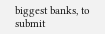biggest banks, to submit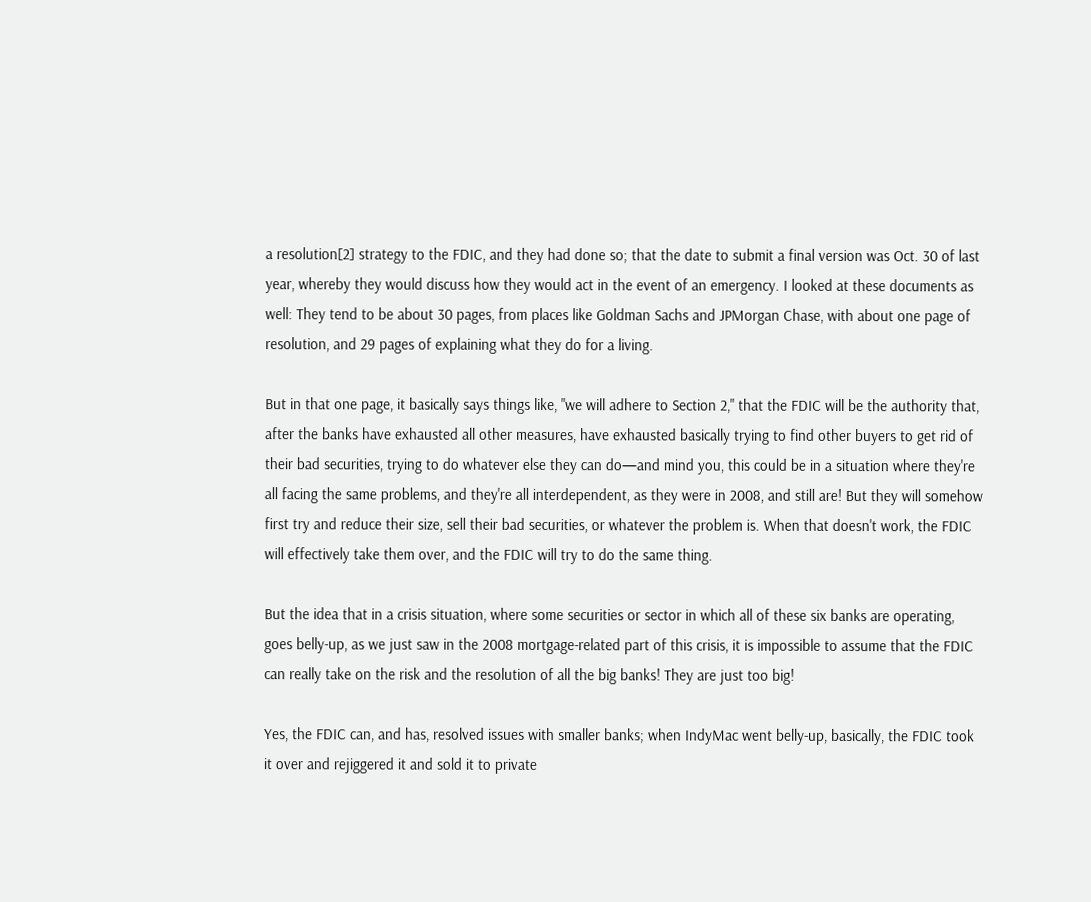a resolution[2] strategy to the FDIC, and they had done so; that the date to submit a final version was Oct. 30 of last year, whereby they would discuss how they would act in the event of an emergency. I looked at these documents as well: They tend to be about 30 pages, from places like Goldman Sachs and JPMorgan Chase, with about one page of resolution, and 29 pages of explaining what they do for a living.

But in that one page, it basically says things like, "we will adhere to Section 2," that the FDIC will be the authority that, after the banks have exhausted all other measures, have exhausted basically trying to find other buyers to get rid of their bad securities, trying to do whatever else they can do—and mind you, this could be in a situation where they're all facing the same problems, and they're all interdependent, as they were in 2008, and still are! But they will somehow first try and reduce their size, sell their bad securities, or whatever the problem is. When that doesn't work, the FDIC will effectively take them over, and the FDIC will try to do the same thing.

But the idea that in a crisis situation, where some securities or sector in which all of these six banks are operating, goes belly-up, as we just saw in the 2008 mortgage-related part of this crisis, it is impossible to assume that the FDIC can really take on the risk and the resolution of all the big banks! They are just too big!

Yes, the FDIC can, and has, resolved issues with smaller banks; when IndyMac went belly-up, basically, the FDIC took it over and rejiggered it and sold it to private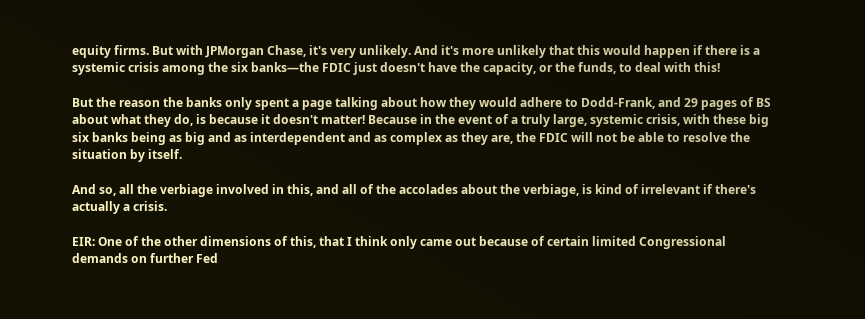equity firms. But with JPMorgan Chase, it's very unlikely. And it's more unlikely that this would happen if there is a systemic crisis among the six banks—the FDIC just doesn't have the capacity, or the funds, to deal with this!

But the reason the banks only spent a page talking about how they would adhere to Dodd-Frank, and 29 pages of BS about what they do, is because it doesn't matter! Because in the event of a truly large, systemic crisis, with these big six banks being as big and as interdependent and as complex as they are, the FDIC will not be able to resolve the situation by itself.

And so, all the verbiage involved in this, and all of the accolades about the verbiage, is kind of irrelevant if there's actually a crisis.

EIR: One of the other dimensions of this, that I think only came out because of certain limited Congressional demands on further Fed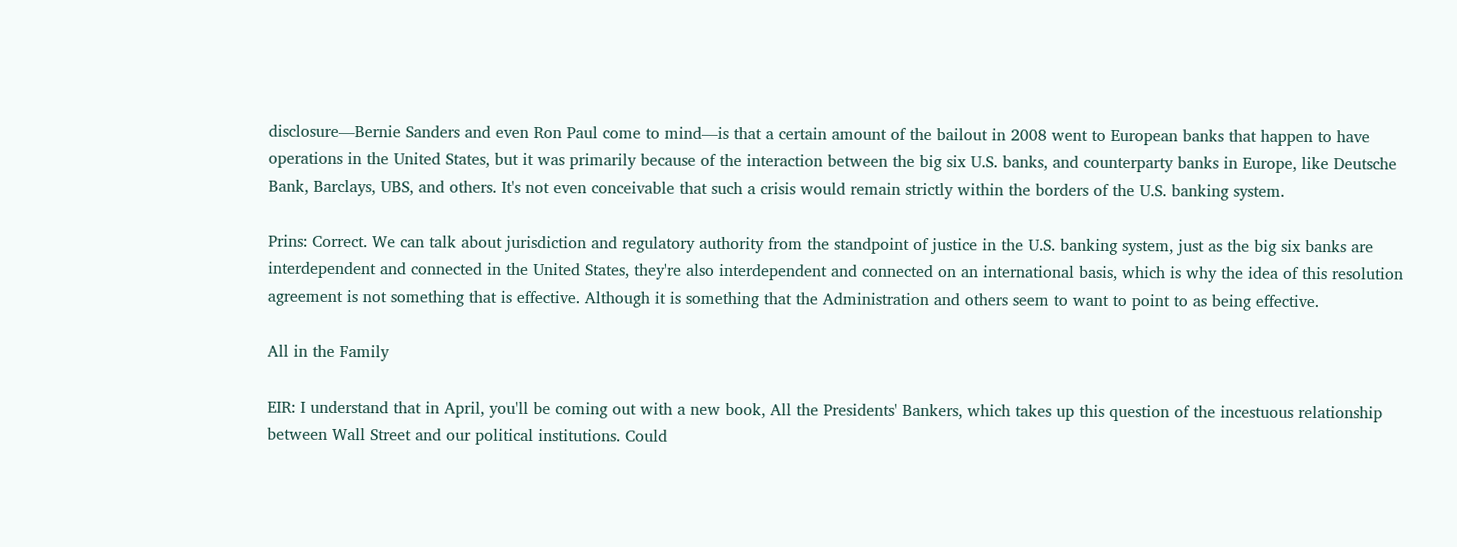disclosure—Bernie Sanders and even Ron Paul come to mind—is that a certain amount of the bailout in 2008 went to European banks that happen to have operations in the United States, but it was primarily because of the interaction between the big six U.S. banks, and counterparty banks in Europe, like Deutsche Bank, Barclays, UBS, and others. It's not even conceivable that such a crisis would remain strictly within the borders of the U.S. banking system.

Prins: Correct. We can talk about jurisdiction and regulatory authority from the standpoint of justice in the U.S. banking system, just as the big six banks are interdependent and connected in the United States, they're also interdependent and connected on an international basis, which is why the idea of this resolution agreement is not something that is effective. Although it is something that the Administration and others seem to want to point to as being effective.

All in the Family

EIR: I understand that in April, you'll be coming out with a new book, All the Presidents' Bankers, which takes up this question of the incestuous relationship between Wall Street and our political institutions. Could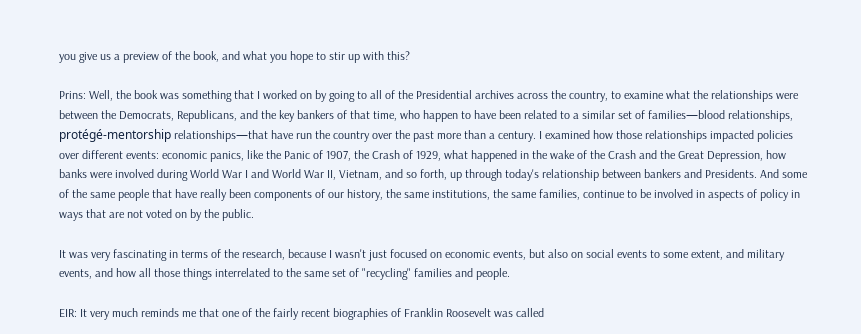you give us a preview of the book, and what you hope to stir up with this?

Prins: Well, the book was something that I worked on by going to all of the Presidential archives across the country, to examine what the relationships were between the Democrats, Republicans, and the key bankers of that time, who happen to have been related to a similar set of families—blood relationships, protégé-mentorship relationships—that have run the country over the past more than a century. I examined how those relationships impacted policies over different events: economic panics, like the Panic of 1907, the Crash of 1929, what happened in the wake of the Crash and the Great Depression, how banks were involved during World War I and World War II, Vietnam, and so forth, up through today's relationship between bankers and Presidents. And some of the same people that have really been components of our history, the same institutions, the same families, continue to be involved in aspects of policy in ways that are not voted on by the public.

It was very fascinating in terms of the research, because I wasn't just focused on economic events, but also on social events to some extent, and military events, and how all those things interrelated to the same set of "recycling" families and people.

EIR: It very much reminds me that one of the fairly recent biographies of Franklin Roosevelt was called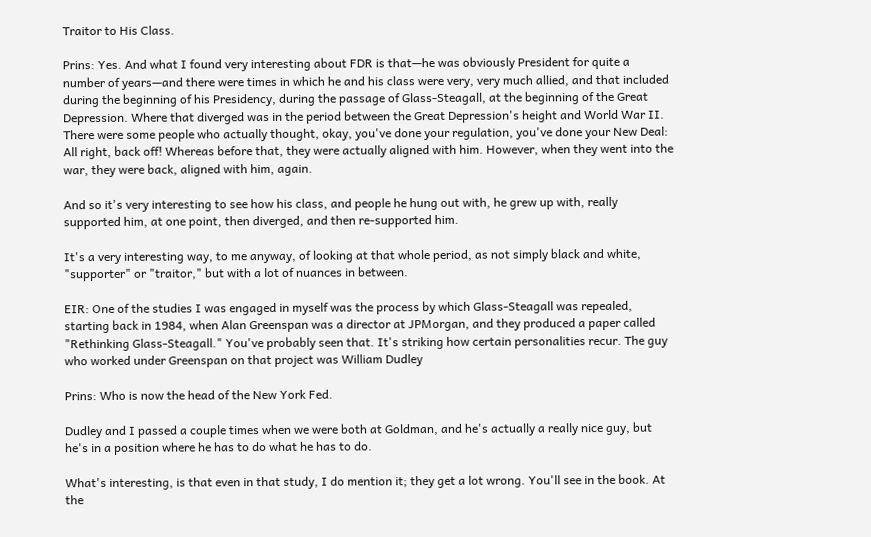Traitor to His Class.

Prins: Yes. And what I found very interesting about FDR is that—he was obviously President for quite a number of years—and there were times in which he and his class were very, very much allied, and that included during the beginning of his Presidency, during the passage of Glass-Steagall, at the beginning of the Great Depression. Where that diverged was in the period between the Great Depression's height and World War II. There were some people who actually thought, okay, you've done your regulation, you've done your New Deal: All right, back off! Whereas before that, they were actually aligned with him. However, when they went into the war, they were back, aligned with him, again.

And so it's very interesting to see how his class, and people he hung out with, he grew up with, really supported him, at one point, then diverged, and then re-supported him.

It's a very interesting way, to me anyway, of looking at that whole period, as not simply black and white, "supporter" or "traitor," but with a lot of nuances in between.

EIR: One of the studies I was engaged in myself was the process by which Glass-Steagall was repealed, starting back in 1984, when Alan Greenspan was a director at JPMorgan, and they produced a paper called "Rethinking Glass-Steagall." You've probably seen that. It's striking how certain personalities recur. The guy who worked under Greenspan on that project was William Dudley

Prins: Who is now the head of the New York Fed.

Dudley and I passed a couple times when we were both at Goldman, and he's actually a really nice guy, but he's in a position where he has to do what he has to do.

What's interesting, is that even in that study, I do mention it; they get a lot wrong. You'll see in the book. At the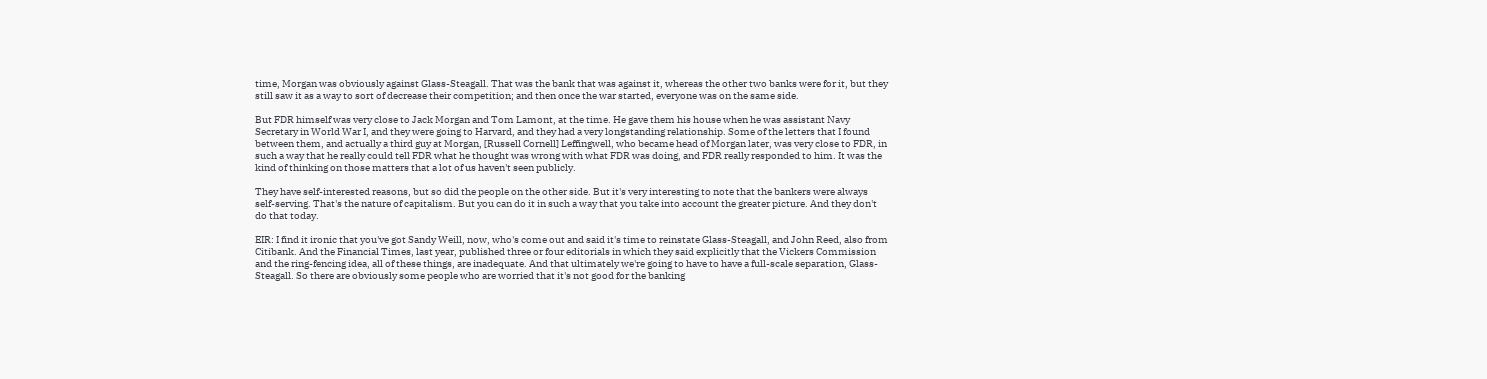time, Morgan was obviously against Glass-Steagall. That was the bank that was against it, whereas the other two banks were for it, but they still saw it as a way to sort of decrease their competition; and then once the war started, everyone was on the same side.

But FDR himself was very close to Jack Morgan and Tom Lamont, at the time. He gave them his house when he was assistant Navy Secretary in World War I, and they were going to Harvard, and they had a very longstanding relationship. Some of the letters that I found between them, and actually a third guy at Morgan, [Russell Cornell] Leffingwell, who became head of Morgan later, was very close to FDR, in such a way that he really could tell FDR what he thought was wrong with what FDR was doing, and FDR really responded to him. It was the kind of thinking on those matters that a lot of us haven't seen publicly.

They have self-interested reasons, but so did the people on the other side. But it's very interesting to note that the bankers were always self-serving. That's the nature of capitalism. But you can do it in such a way that you take into account the greater picture. And they don't do that today.

EIR: I find it ironic that you've got Sandy Weill, now, who's come out and said it's time to reinstate Glass-Steagall, and John Reed, also from Citibank. And the Financial Times, last year, published three or four editorials in which they said explicitly that the Vickers Commission and the ring-fencing idea, all of these things, are inadequate. And that ultimately we're going to have to have a full-scale separation, Glass-Steagall. So there are obviously some people who are worried that it's not good for the banking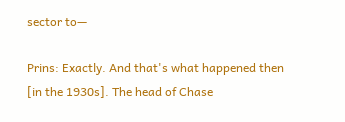sector to—

Prins: Exactly. And that's what happened then [in the 1930s]. The head of Chase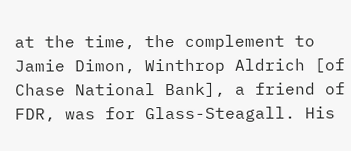at the time, the complement to Jamie Dimon, Winthrop Aldrich [of Chase National Bank], a friend of FDR, was for Glass-Steagall. His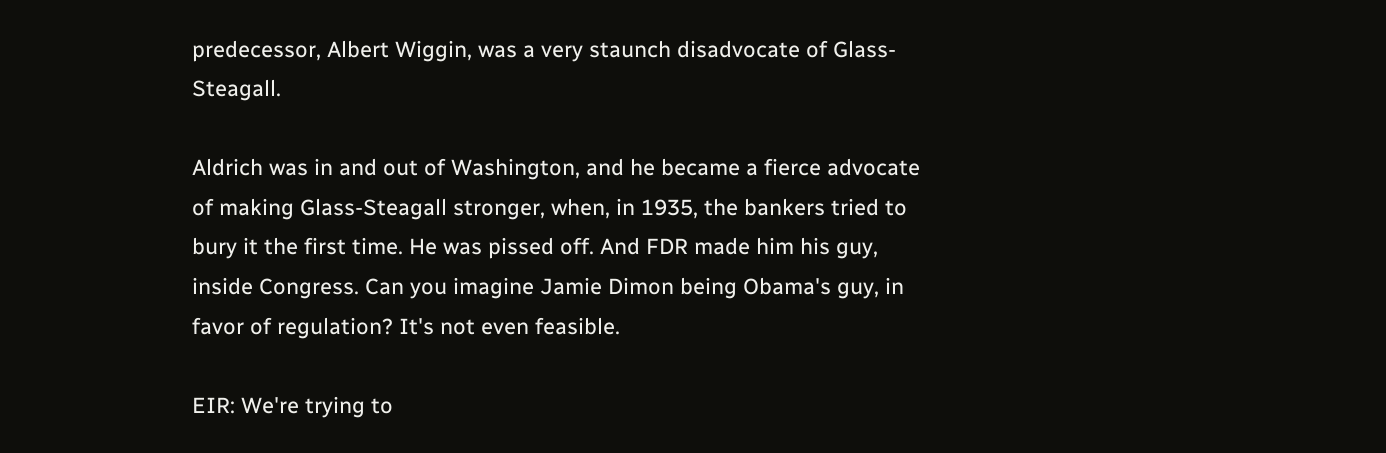predecessor, Albert Wiggin, was a very staunch disadvocate of Glass-Steagall.

Aldrich was in and out of Washington, and he became a fierce advocate of making Glass-Steagall stronger, when, in 1935, the bankers tried to bury it the first time. He was pissed off. And FDR made him his guy, inside Congress. Can you imagine Jamie Dimon being Obama's guy, in favor of regulation? It's not even feasible.

EIR: We're trying to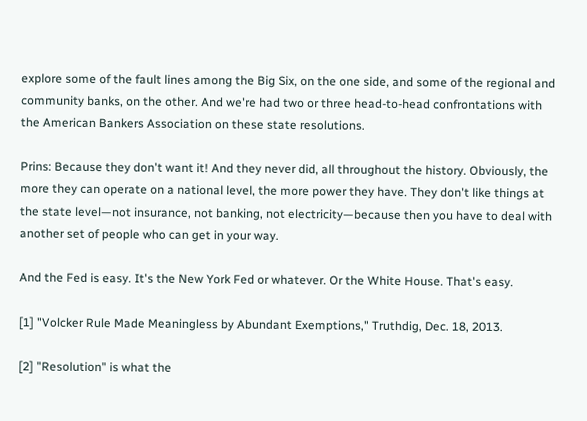explore some of the fault lines among the Big Six, on the one side, and some of the regional and community banks, on the other. And we're had two or three head-to-head confrontations with the American Bankers Association on these state resolutions.

Prins: Because they don't want it! And they never did, all throughout the history. Obviously, the more they can operate on a national level, the more power they have. They don't like things at the state level—not insurance, not banking, not electricity—because then you have to deal with another set of people who can get in your way.

And the Fed is easy. It's the New York Fed or whatever. Or the White House. That's easy.

[1] "Volcker Rule Made Meaningless by Abundant Exemptions," Truthdig, Dec. 18, 2013.

[2] "Resolution" is what the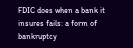FDIC does when a bank it insures fails: a form of bankruptcy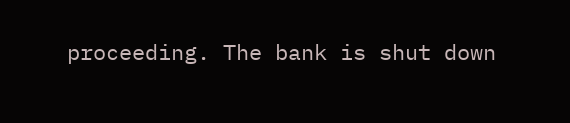proceeding. The bank is shut down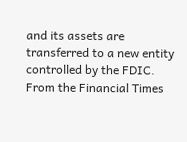and its assets are transferred to a new entity controlled by the FDIC. From the Financial Times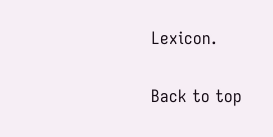Lexicon.

Back to top